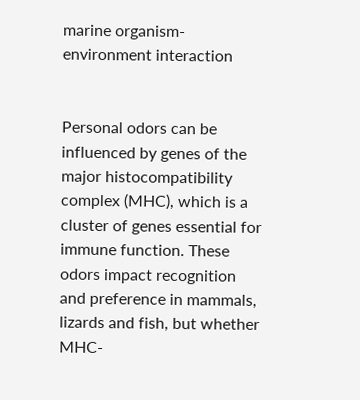marine organism-environment interaction


Personal odors can be influenced by genes of the major histocompatibility complex (MHC), which is a cluster of genes essential for immune function. These odors impact recognition and preference in mammals, lizards and fish, but whether MHC-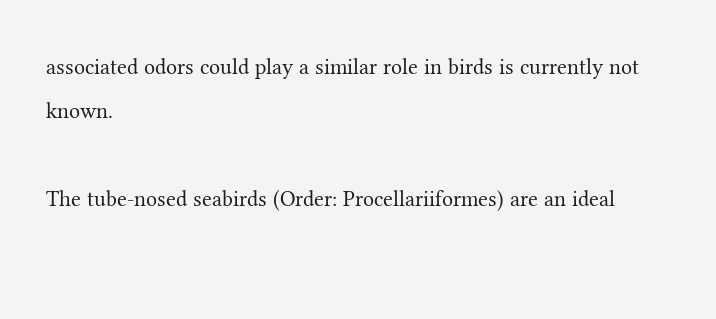associated odors could play a similar role in birds is currently not known.

The tube-nosed seabirds (Order: Procellariiformes) are an ideal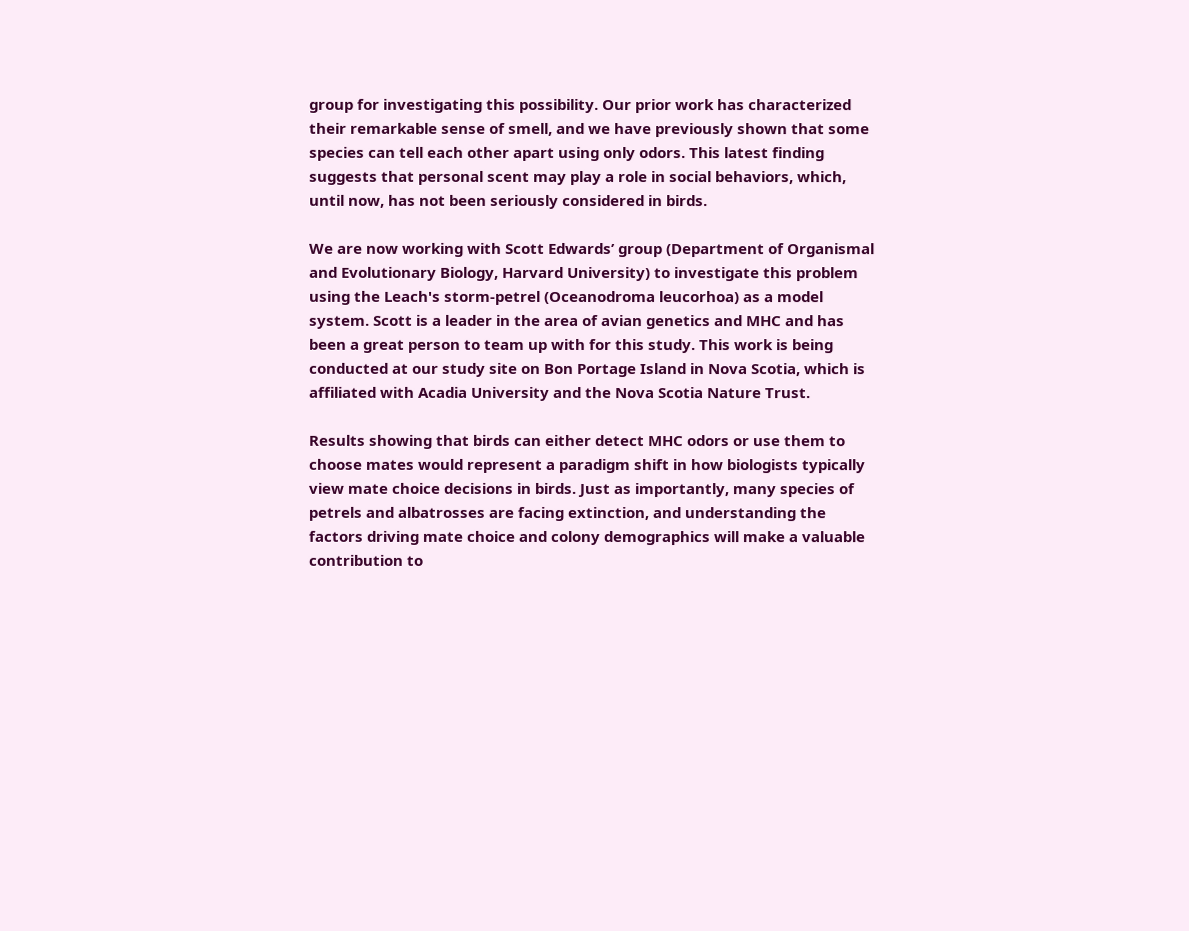group for investigating this possibility. Our prior work has characterized their remarkable sense of smell, and we have previously shown that some species can tell each other apart using only odors. This latest finding suggests that personal scent may play a role in social behaviors, which, until now, has not been seriously considered in birds.

We are now working with Scott Edwards’ group (Department of Organismal and Evolutionary Biology, Harvard University) to investigate this problem using the Leach's storm-petrel (Oceanodroma leucorhoa) as a model system. Scott is a leader in the area of avian genetics and MHC and has been a great person to team up with for this study. This work is being conducted at our study site on Bon Portage Island in Nova Scotia, which is affiliated with Acadia University and the Nova Scotia Nature Trust.

Results showing that birds can either detect MHC odors or use them to choose mates would represent a paradigm shift in how biologists typically view mate choice decisions in birds. Just as importantly, many species of petrels and albatrosses are facing extinction, and understanding the factors driving mate choice and colony demographics will make a valuable contribution to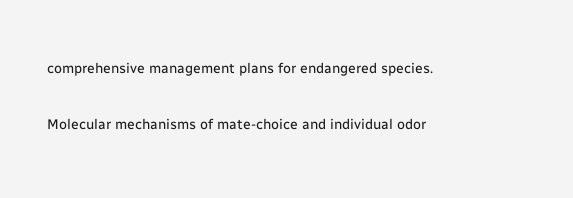comprehensive management plans for endangered species.


Molecular mechanisms of mate-choice and individual odor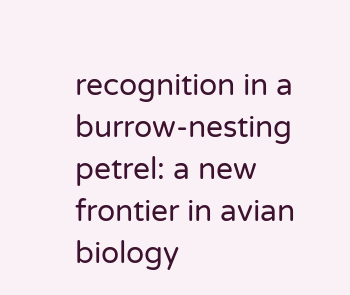recognition in a burrow-nesting petrel: a new frontier in avian biology